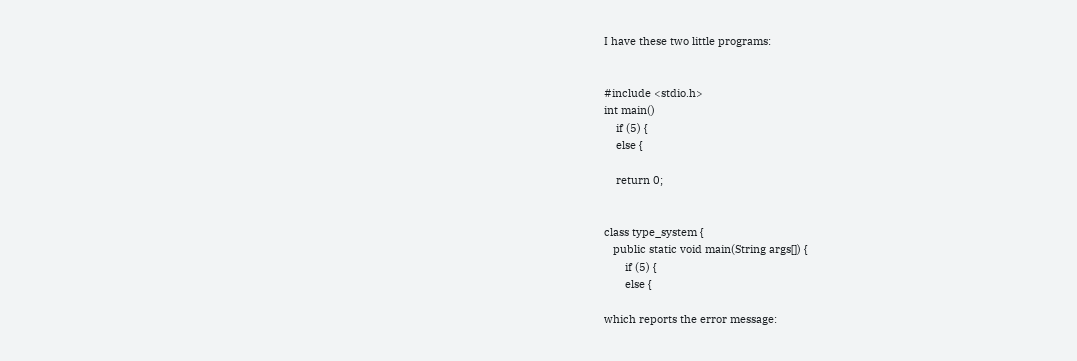I have these two little programs:


#include <stdio.h>
int main()
    if (5) {
    else {

    return 0;


class type_system {
   public static void main(String args[]) {
       if (5) {
       else {

which reports the error message: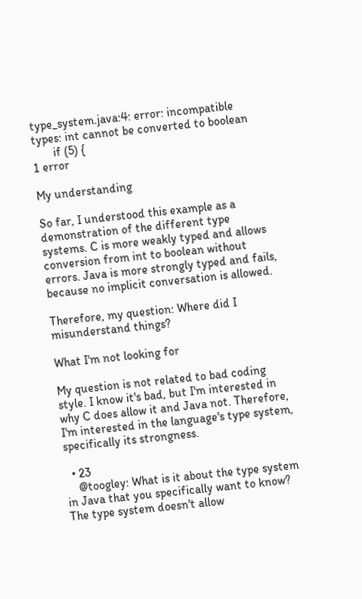type_system.java:4: error: incompatible types: int cannot be converted to boolean
       if (5) {
1 error

My understanding

So far, I understood this example as a demonstration of the different type systems. C is more weakly typed and allows conversion from int to boolean without errors. Java is more strongly typed and fails, because no implicit conversation is allowed.

Therefore, my question: Where did I misunderstand things?

What I'm not looking for

My question is not related to bad coding style. I know it's bad, but I'm interested in why C does allow it and Java not. Therefore, I'm interested in the language's type system, specifically its strongness.

  • 23
    @toogley: What is it about the type system in Java that you specifically want to know? The type system doesn't allow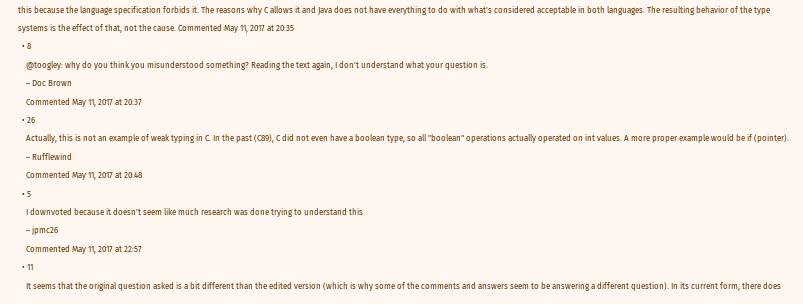this because the language specification forbids it. The reasons why C allows it and Java does not have everything to do with what's considered acceptable in both languages. The resulting behavior of the type systems is the effect of that, not the cause. Commented May 11, 2017 at 20:35
  • 8
    @toogley: why do you think you misunderstood something? Reading the text again, I don't understand what your question is.
    – Doc Brown
    Commented May 11, 2017 at 20:37
  • 26
    Actually, this is not an example of weak typing in C. In the past (C89), C did not even have a boolean type, so all "boolean" operations actually operated on int values. A more proper example would be if (pointer).
    – Rufflewind
    Commented May 11, 2017 at 20:48
  • 5
    I downvoted because it doesn't seem like much research was done trying to understand this.
    – jpmc26
    Commented May 11, 2017 at 22:57
  • 11
    It seems that the original question asked is a bit different than the edited version (which is why some of the comments and answers seem to be answering a different question). In its current form, there does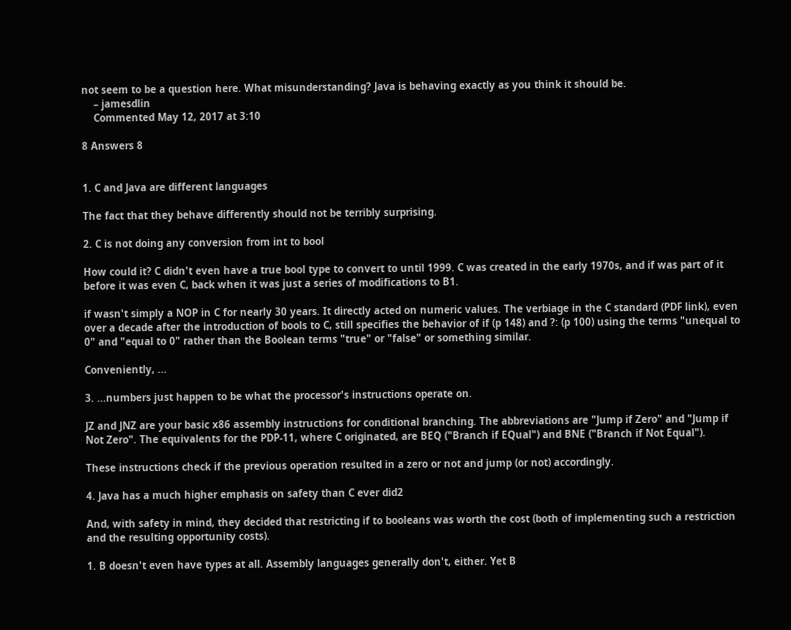not seem to be a question here. What misunderstanding? Java is behaving exactly as you think it should be.
    – jamesdlin
    Commented May 12, 2017 at 3:10

8 Answers 8


1. C and Java are different languages

The fact that they behave differently should not be terribly surprising.

2. C is not doing any conversion from int to bool

How could it? C didn't even have a true bool type to convert to until 1999. C was created in the early 1970s, and if was part of it before it was even C, back when it was just a series of modifications to B1.

if wasn't simply a NOP in C for nearly 30 years. It directly acted on numeric values. The verbiage in the C standard (PDF link), even over a decade after the introduction of bools to C, still specifies the behavior of if (p 148) and ?: (p 100) using the terms "unequal to 0" and "equal to 0" rather than the Boolean terms "true" or "false" or something similar.

Conveniently, ...

3. ...numbers just happen to be what the processor's instructions operate on.

JZ and JNZ are your basic x86 assembly instructions for conditional branching. The abbreviations are "Jump if Zero" and "Jump if Not Zero". The equivalents for the PDP-11, where C originated, are BEQ ("Branch if EQual") and BNE ("Branch if Not Equal").

These instructions check if the previous operation resulted in a zero or not and jump (or not) accordingly.

4. Java has a much higher emphasis on safety than C ever did2

And, with safety in mind, they decided that restricting if to booleans was worth the cost (both of implementing such a restriction and the resulting opportunity costs).

1. B doesn't even have types at all. Assembly languages generally don't, either. Yet B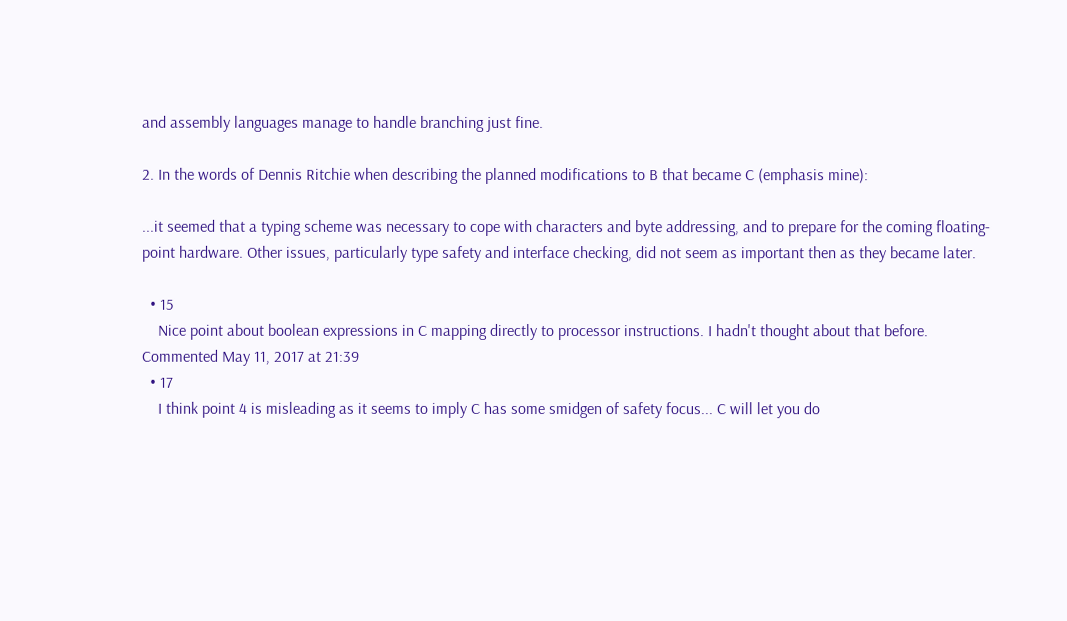and assembly languages manage to handle branching just fine.

2. In the words of Dennis Ritchie when describing the planned modifications to B that became C (emphasis mine):

...it seemed that a typing scheme was necessary to cope with characters and byte addressing, and to prepare for the coming floating-point hardware. Other issues, particularly type safety and interface checking, did not seem as important then as they became later.

  • 15
    Nice point about boolean expressions in C mapping directly to processor instructions. I hadn't thought about that before. Commented May 11, 2017 at 21:39
  • 17
    I think point 4 is misleading as it seems to imply C has some smidgen of safety focus... C will let you do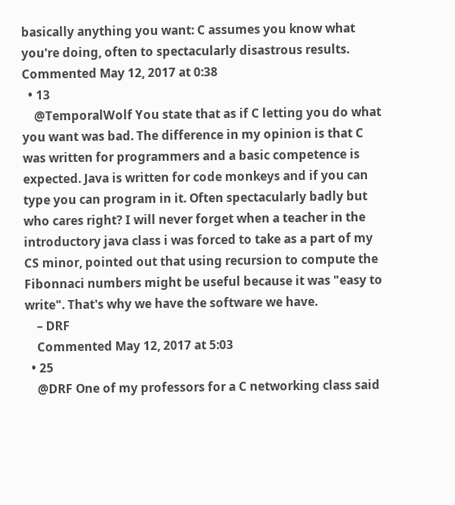basically anything you want: C assumes you know what you're doing, often to spectacularly disastrous results. Commented May 12, 2017 at 0:38
  • 13
    @TemporalWolf You state that as if C letting you do what you want was bad. The difference in my opinion is that C was written for programmers and a basic competence is expected. Java is written for code monkeys and if you can type you can program in it. Often spectacularly badly but who cares right? I will never forget when a teacher in the introductory java class i was forced to take as a part of my CS minor, pointed out that using recursion to compute the Fibonnaci numbers might be useful because it was "easy to write". That's why we have the software we have.
    – DRF
    Commented May 12, 2017 at 5:03
  • 25
    @DRF One of my professors for a C networking class said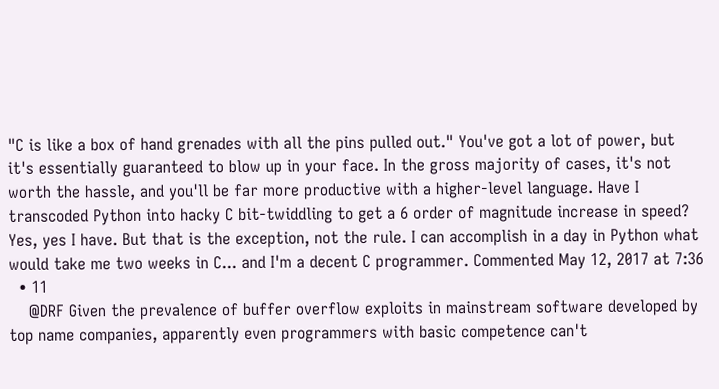"C is like a box of hand grenades with all the pins pulled out." You've got a lot of power, but it's essentially guaranteed to blow up in your face. In the gross majority of cases, it's not worth the hassle, and you'll be far more productive with a higher-level language. Have I transcoded Python into hacky C bit-twiddling to get a 6 order of magnitude increase in speed? Yes, yes I have. But that is the exception, not the rule. I can accomplish in a day in Python what would take me two weeks in C... and I'm a decent C programmer. Commented May 12, 2017 at 7:36
  • 11
    @DRF Given the prevalence of buffer overflow exploits in mainstream software developed by top name companies, apparently even programmers with basic competence can't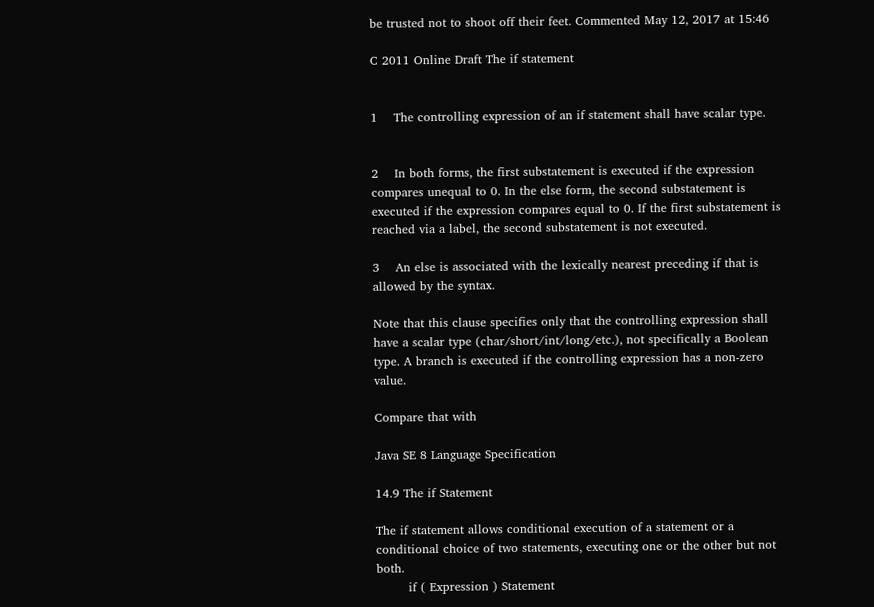be trusted not to shoot off their feet. Commented May 12, 2017 at 15:46

C 2011 Online Draft The if statement


1    The controlling expression of an if statement shall have scalar type.


2    In both forms, the first substatement is executed if the expression compares unequal to 0. In the else form, the second substatement is executed if the expression compares equal to 0. If the first substatement is reached via a label, the second substatement is not executed.

3    An else is associated with the lexically nearest preceding if that is allowed by the syntax.

Note that this clause specifies only that the controlling expression shall have a scalar type (char/short/int/long/etc.), not specifically a Boolean type. A branch is executed if the controlling expression has a non-zero value.

Compare that with

Java SE 8 Language Specification

14.9 The if Statement

The if statement allows conditional execution of a statement or a conditional choice of two statements, executing one or the other but not both.
        if ( Expression ) Statement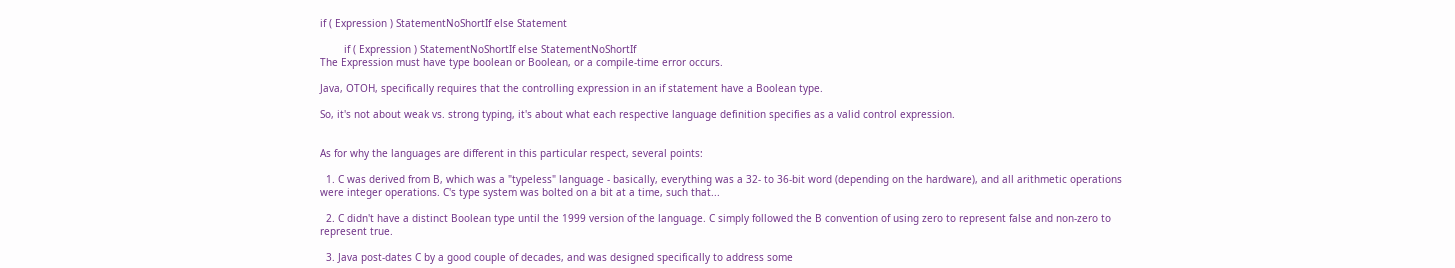if ( Expression ) StatementNoShortIf else Statement

        if ( Expression ) StatementNoShortIf else StatementNoShortIf
The Expression must have type boolean or Boolean, or a compile-time error occurs.

Java, OTOH, specifically requires that the controlling expression in an if statement have a Boolean type.

So, it's not about weak vs. strong typing, it's about what each respective language definition specifies as a valid control expression.


As for why the languages are different in this particular respect, several points:

  1. C was derived from B, which was a "typeless" language - basically, everything was a 32- to 36-bit word (depending on the hardware), and all arithmetic operations were integer operations. C's type system was bolted on a bit at a time, such that...

  2. C didn't have a distinct Boolean type until the 1999 version of the language. C simply followed the B convention of using zero to represent false and non-zero to represent true.

  3. Java post-dates C by a good couple of decades, and was designed specifically to address some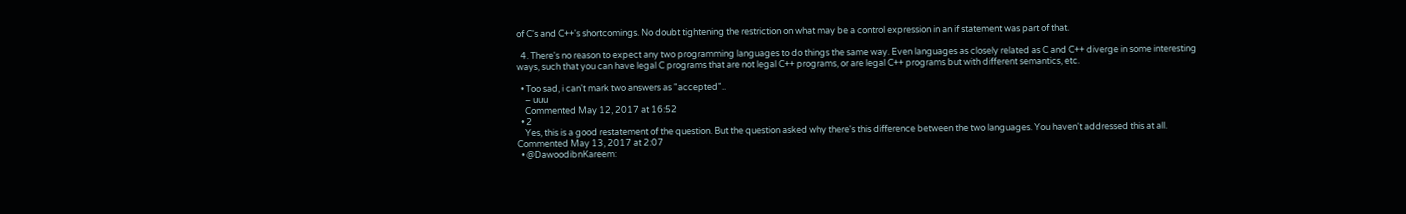of C's and C++'s shortcomings. No doubt tightening the restriction on what may be a control expression in an if statement was part of that.

  4. There's no reason to expect any two programming languages to do things the same way. Even languages as closely related as C and C++ diverge in some interesting ways, such that you can have legal C programs that are not legal C++ programs, or are legal C++ programs but with different semantics, etc.

  • Too sad, i can't mark two answers as "accepted"..
    – uuu
    Commented May 12, 2017 at 16:52
  • 2
    Yes, this is a good restatement of the question. But the question asked why there's this difference between the two languages. You haven't addressed this at all. Commented May 13, 2017 at 2:07
  • @DawoodibnKareem: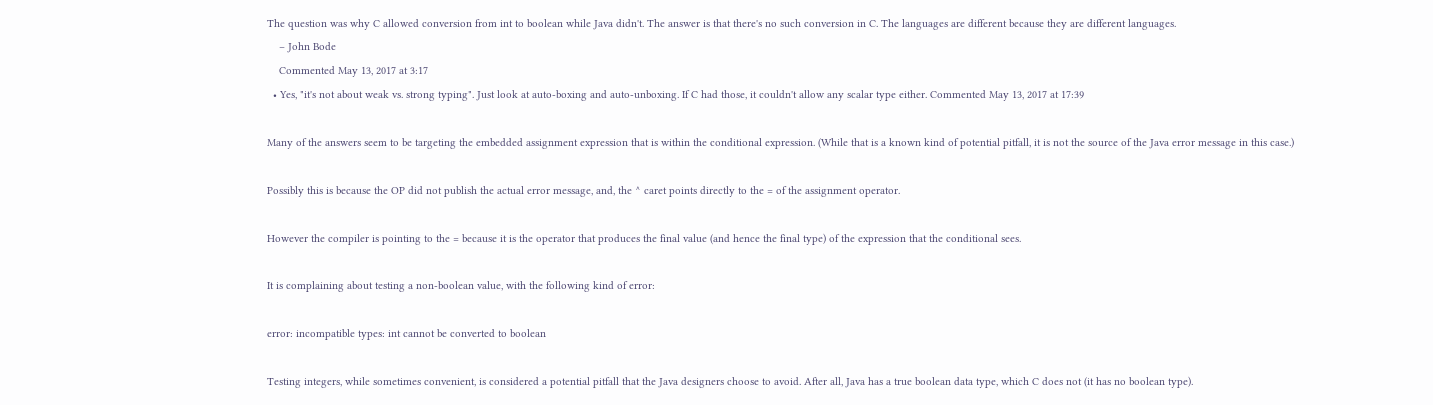The question was why C allowed conversion from int to boolean while Java didn't. The answer is that there's no such conversion in C. The languages are different because they are different languages.
    – John Bode
    Commented May 13, 2017 at 3:17
  • Yes, "it's not about weak vs. strong typing". Just look at auto-boxing and auto-unboxing. If C had those, it couldn't allow any scalar type either. Commented May 13, 2017 at 17:39

Many of the answers seem to be targeting the embedded assignment expression that is within the conditional expression. (While that is a known kind of potential pitfall, it is not the source of the Java error message in this case.)

Possibly this is because the OP did not publish the actual error message, and, the ^ caret points directly to the = of the assignment operator.

However the compiler is pointing to the = because it is the operator that produces the final value (and hence the final type) of the expression that the conditional sees.

It is complaining about testing a non-boolean value, with the following kind of error:

error: incompatible types: int cannot be converted to boolean

Testing integers, while sometimes convenient, is considered a potential pitfall that the Java designers choose to avoid. After all, Java has a true boolean data type, which C does not (it has no boolean type).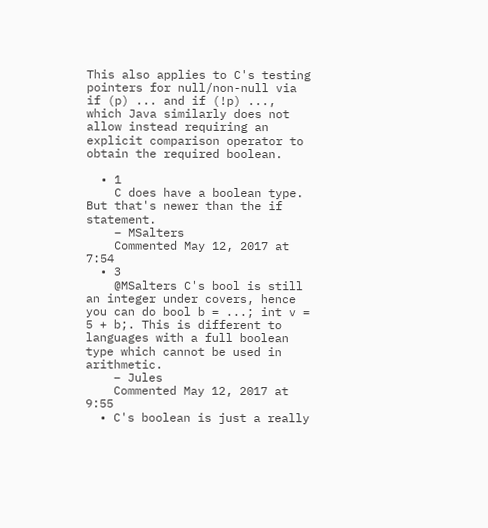This also applies to C's testing pointers for null/non-null via if (p) ... and if (!p) ..., which Java similarly does not allow instead requiring an explicit comparison operator to obtain the required boolean.

  • 1
    C does have a boolean type. But that's newer than the if statement.
    – MSalters
    Commented May 12, 2017 at 7:54
  • 3
    @MSalters C's bool is still an integer under covers, hence you can do bool b = ...; int v = 5 + b;. This is different to languages with a full boolean type which cannot be used in arithmetic.
    – Jules
    Commented May 12, 2017 at 9:55
  • C's boolean is just a really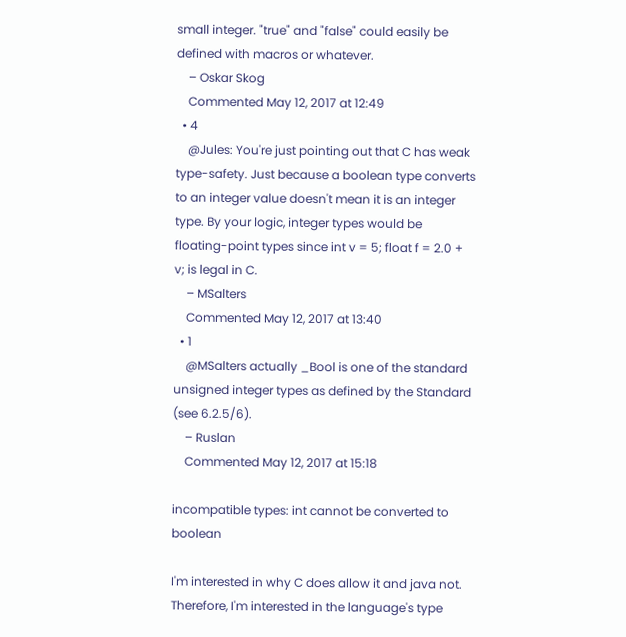small integer. "true" and "false" could easily be defined with macros or whatever.
    – Oskar Skog
    Commented May 12, 2017 at 12:49
  • 4
    @Jules: You're just pointing out that C has weak type-safety. Just because a boolean type converts to an integer value doesn't mean it is an integer type. By your logic, integer types would be floating-point types since int v = 5; float f = 2.0 + v; is legal in C.
    – MSalters
    Commented May 12, 2017 at 13:40
  • 1
    @MSalters actually _Bool is one of the standard unsigned integer types as defined by the Standard (see 6.2.5/6).
    – Ruslan
    Commented May 12, 2017 at 15:18

incompatible types: int cannot be converted to boolean

I'm interested in why C does allow it and java not. Therefore, I'm interested in the language's type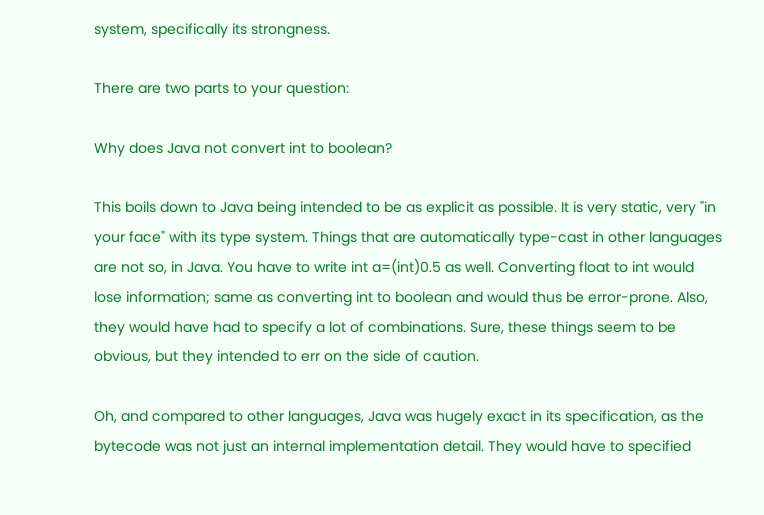system, specifically its strongness.

There are two parts to your question:

Why does Java not convert int to boolean?

This boils down to Java being intended to be as explicit as possible. It is very static, very "in your face" with its type system. Things that are automatically type-cast in other languages are not so, in Java. You have to write int a=(int)0.5 as well. Converting float to int would lose information; same as converting int to boolean and would thus be error-prone. Also, they would have had to specify a lot of combinations. Sure, these things seem to be obvious, but they intended to err on the side of caution.

Oh, and compared to other languages, Java was hugely exact in its specification, as the bytecode was not just an internal implementation detail. They would have to specified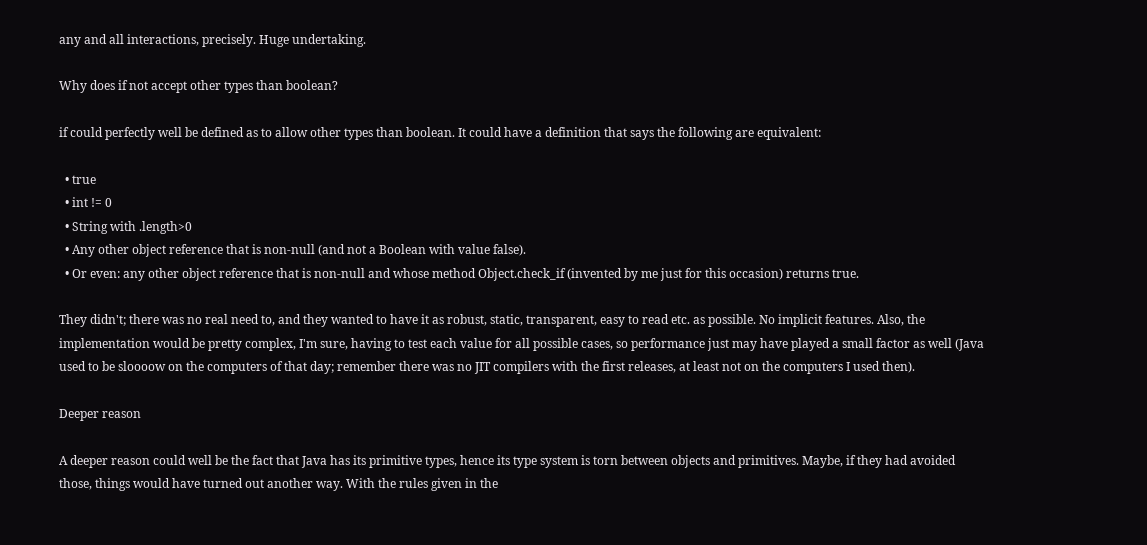any and all interactions, precisely. Huge undertaking.

Why does if not accept other types than boolean?

if could perfectly well be defined as to allow other types than boolean. It could have a definition that says the following are equivalent:

  • true
  • int != 0
  • String with .length>0
  • Any other object reference that is non-null (and not a Boolean with value false).
  • Or even: any other object reference that is non-null and whose method Object.check_if (invented by me just for this occasion) returns true.

They didn't; there was no real need to, and they wanted to have it as robust, static, transparent, easy to read etc. as possible. No implicit features. Also, the implementation would be pretty complex, I'm sure, having to test each value for all possible cases, so performance just may have played a small factor as well (Java used to be sloooow on the computers of that day; remember there was no JIT compilers with the first releases, at least not on the computers I used then).

Deeper reason

A deeper reason could well be the fact that Java has its primitive types, hence its type system is torn between objects and primitives. Maybe, if they had avoided those, things would have turned out another way. With the rules given in the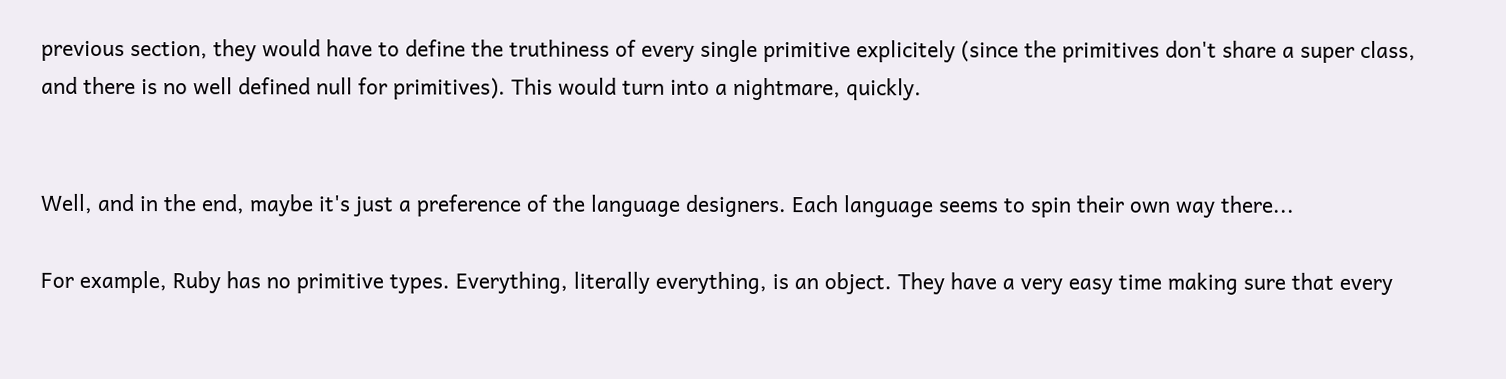previous section, they would have to define the truthiness of every single primitive explicitely (since the primitives don't share a super class, and there is no well defined null for primitives). This would turn into a nightmare, quickly.


Well, and in the end, maybe it's just a preference of the language designers. Each language seems to spin their own way there...

For example, Ruby has no primitive types. Everything, literally everything, is an object. They have a very easy time making sure that every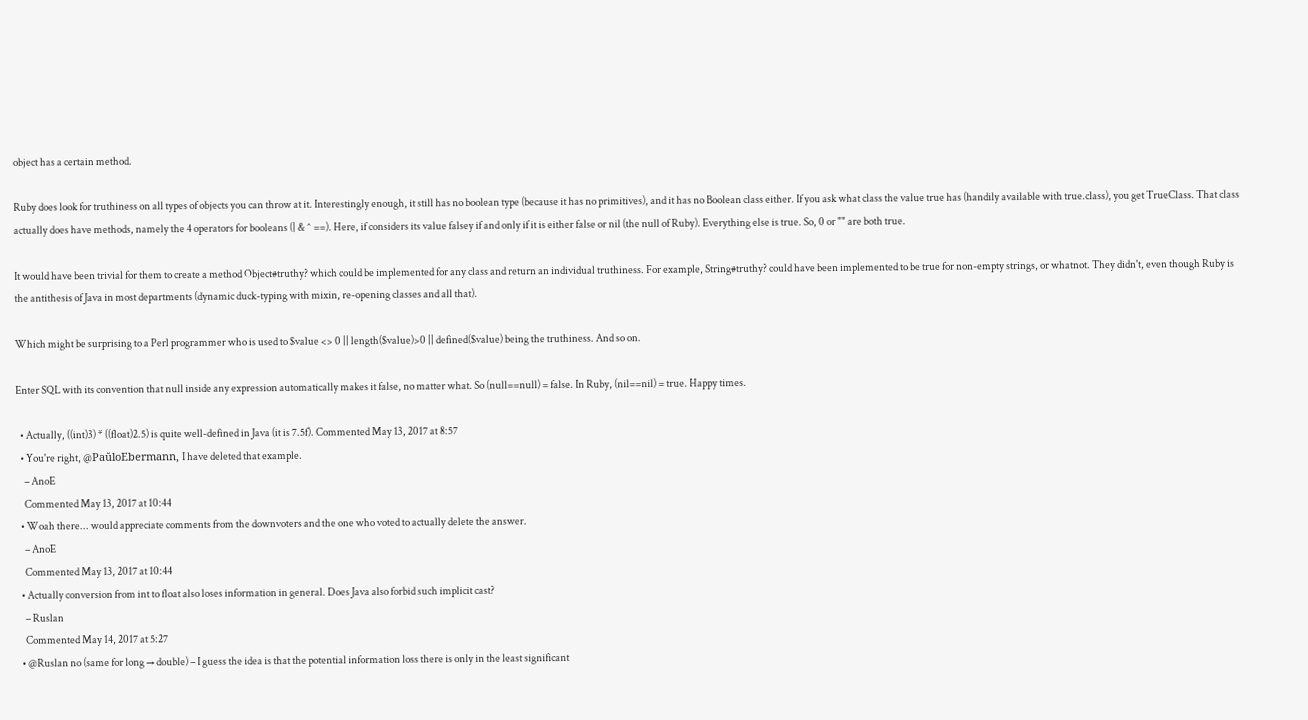object has a certain method.

Ruby does look for truthiness on all types of objects you can throw at it. Interestingly enough, it still has no boolean type (because it has no primitives), and it has no Boolean class either. If you ask what class the value true has (handily available with true.class), you get TrueClass. That class actually does have methods, namely the 4 operators for booleans (| & ^ ==). Here, if considers its value falsey if and only if it is either false or nil (the null of Ruby). Everything else is true. So, 0 or "" are both true.

It would have been trivial for them to create a method Object#truthy? which could be implemented for any class and return an individual truthiness. For example, String#truthy? could have been implemented to be true for non-empty strings, or whatnot. They didn't, even though Ruby is the antithesis of Java in most departments (dynamic duck-typing with mixin, re-opening classes and all that).

Which might be surprising to a Perl programmer who is used to $value <> 0 || length($value)>0 || defined($value) being the truthiness. And so on.

Enter SQL with its convention that null inside any expression automatically makes it false, no matter what. So (null==null) = false. In Ruby, (nil==nil) = true. Happy times.

  • Actually, ((int)3) * ((float)2.5) is quite well-defined in Java (it is 7.5f). Commented May 13, 2017 at 8:57
  • You're right, @PaŭloEbermann, I have deleted that example.
    – AnoE
    Commented May 13, 2017 at 10:44
  • Woah there... would appreciate comments from the downvoters and the one who voted to actually delete the answer.
    – AnoE
    Commented May 13, 2017 at 10:44
  • Actually conversion from int to float also loses information in general. Does Java also forbid such implicit cast?
    – Ruslan
    Commented May 14, 2017 at 5:27
  • @Ruslan no (same for long → double) – I guess the idea is that the potential information loss there is only in the least significant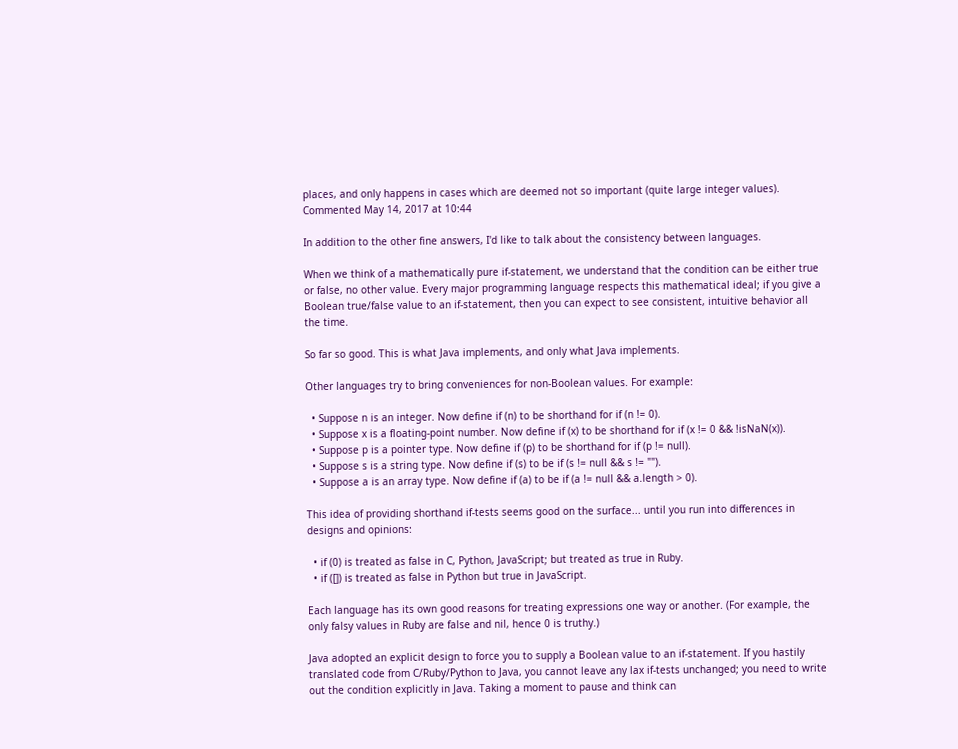places, and only happens in cases which are deemed not so important (quite large integer values). Commented May 14, 2017 at 10:44

In addition to the other fine answers, I'd like to talk about the consistency between languages.

When we think of a mathematically pure if-statement, we understand that the condition can be either true or false, no other value. Every major programming language respects this mathematical ideal; if you give a Boolean true/false value to an if-statement, then you can expect to see consistent, intuitive behavior all the time.

So far so good. This is what Java implements, and only what Java implements.

Other languages try to bring conveniences for non-Boolean values. For example:

  • Suppose n is an integer. Now define if (n) to be shorthand for if (n != 0).
  • Suppose x is a floating-point number. Now define if (x) to be shorthand for if (x != 0 && !isNaN(x)).
  • Suppose p is a pointer type. Now define if (p) to be shorthand for if (p != null).
  • Suppose s is a string type. Now define if (s) to be if (s != null && s != "").
  • Suppose a is an array type. Now define if (a) to be if (a != null && a.length > 0).

This idea of providing shorthand if-tests seems good on the surface... until you run into differences in designs and opinions:

  • if (0) is treated as false in C, Python, JavaScript; but treated as true in Ruby.
  • if ([]) is treated as false in Python but true in JavaScript.

Each language has its own good reasons for treating expressions one way or another. (For example, the only falsy values in Ruby are false and nil, hence 0 is truthy.)

Java adopted an explicit design to force you to supply a Boolean value to an if-statement. If you hastily translated code from C/Ruby/Python to Java, you cannot leave any lax if-tests unchanged; you need to write out the condition explicitly in Java. Taking a moment to pause and think can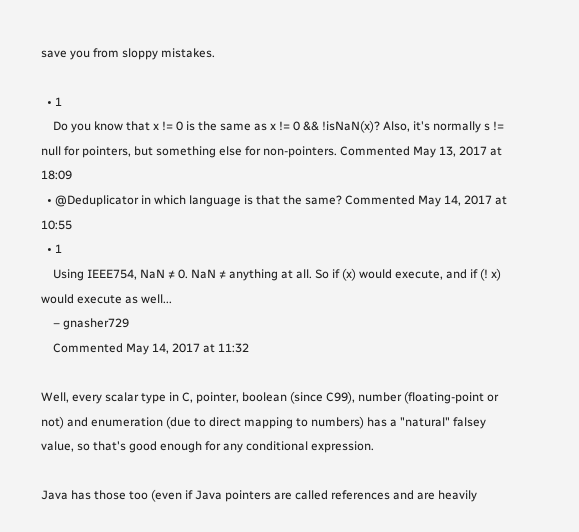save you from sloppy mistakes.

  • 1
    Do you know that x != 0 is the same as x != 0 && !isNaN(x)? Also, it's normally s != null for pointers, but something else for non-pointers. Commented May 13, 2017 at 18:09
  • @Deduplicator in which language is that the same? Commented May 14, 2017 at 10:55
  • 1
    Using IEEE754, NaN ≠ 0. NaN ≠ anything at all. So if (x) would execute, and if (! x) would execute as well...
    – gnasher729
    Commented May 14, 2017 at 11:32

Well, every scalar type in C, pointer, boolean (since C99), number (floating-point or not) and enumeration (due to direct mapping to numbers) has a "natural" falsey value, so that's good enough for any conditional expression.

Java has those too (even if Java pointers are called references and are heavily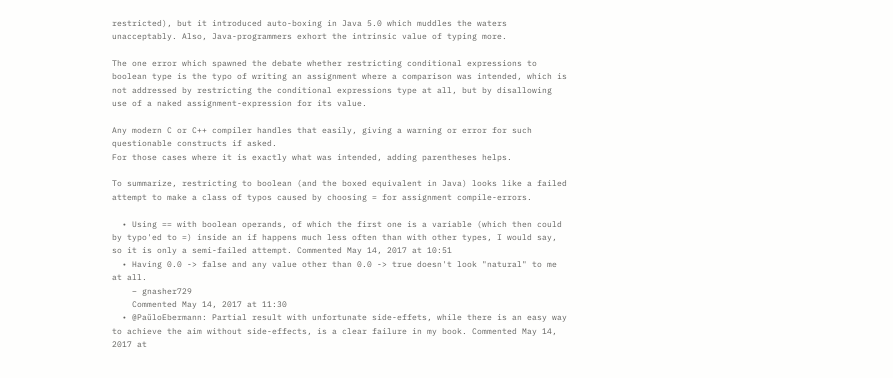restricted), but it introduced auto-boxing in Java 5.0 which muddles the waters unacceptably. Also, Java-programmers exhort the intrinsic value of typing more.

The one error which spawned the debate whether restricting conditional expressions to boolean type is the typo of writing an assignment where a comparison was intended, which is not addressed by restricting the conditional expressions type at all, but by disallowing use of a naked assignment-expression for its value.

Any modern C or C++ compiler handles that easily, giving a warning or error for such questionable constructs if asked.
For those cases where it is exactly what was intended, adding parentheses helps.

To summarize, restricting to boolean (and the boxed equivalent in Java) looks like a failed attempt to make a class of typos caused by choosing = for assignment compile-errors.

  • Using == with boolean operands, of which the first one is a variable (which then could by typo'ed to =) inside an if happens much less often than with other types, I would say, so it is only a semi-failed attempt. Commented May 14, 2017 at 10:51
  • Having 0.0 -> false and any value other than 0.0 -> true doesn't look "natural" to me at all.
    – gnasher729
    Commented May 14, 2017 at 11:30
  • @PaŭloEbermann: Partial result with unfortunate side-effets, while there is an easy way to achieve the aim without side-effects, is a clear failure in my book. Commented May 14, 2017 at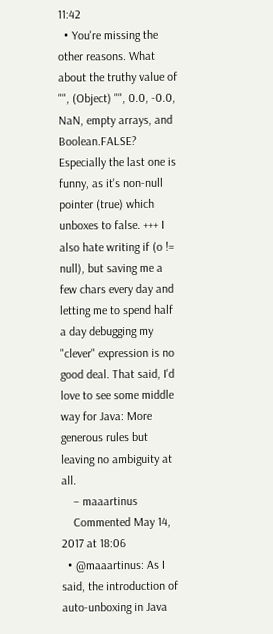11:42
  • You're missing the other reasons. What about the truthy value of "", (Object) "", 0.0, -0.0, NaN, empty arrays, and Boolean.FALSE? Especially the last one is funny, as it's non-null pointer (true) which unboxes to false. +++ I also hate writing if (o != null), but saving me a few chars every day and letting me to spend half a day debugging my "clever" expression is no good deal. That said, I'd love to see some middle way for Java: More generous rules but leaving no ambiguity at all.
    – maaartinus
    Commented May 14, 2017 at 18:06
  • @maaartinus: As I said, the introduction of auto-unboxing in Java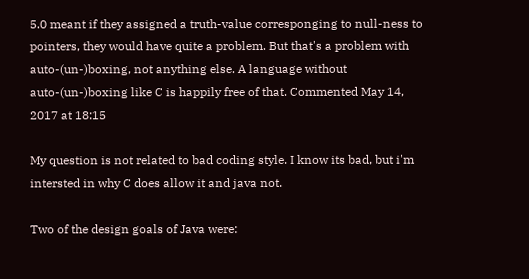5.0 meant if they assigned a truth-value corresponging to null-ness to pointers, they would have quite a problem. But that's a problem with auto-(un-)boxing, not anything else. A language without auto-(un-)boxing like C is happily free of that. Commented May 14, 2017 at 18:15

My question is not related to bad coding style. I know its bad, but i'm intersted in why C does allow it and java not.

Two of the design goals of Java were: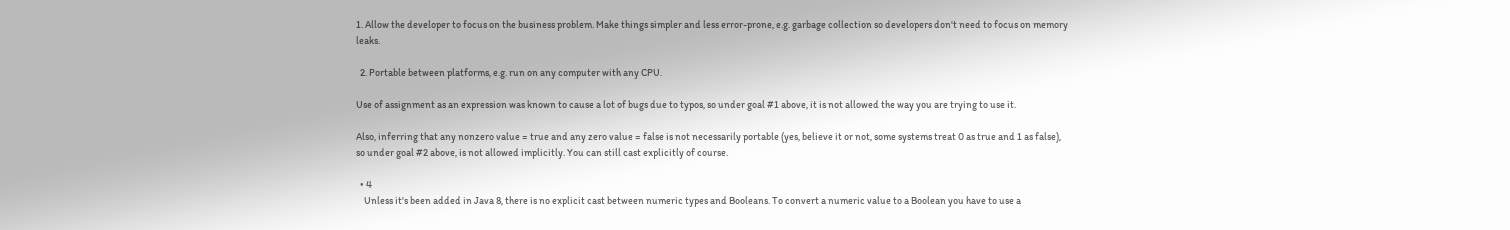1. Allow the developer to focus on the business problem. Make things simpler and less error-prone, e.g. garbage collection so developers don't need to focus on memory leaks.

  2. Portable between platforms, e.g. run on any computer with any CPU.

Use of assignment as an expression was known to cause a lot of bugs due to typos, so under goal #1 above, it is not allowed the way you are trying to use it.

Also, inferring that any nonzero value = true and any zero value = false is not necessarily portable (yes, believe it or not, some systems treat 0 as true and 1 as false), so under goal #2 above, is not allowed implicitly. You can still cast explicitly of course.

  • 4
    Unless it's been added in Java 8, there is no explicit cast between numeric types and Booleans. To convert a numeric value to a Boolean you have to use a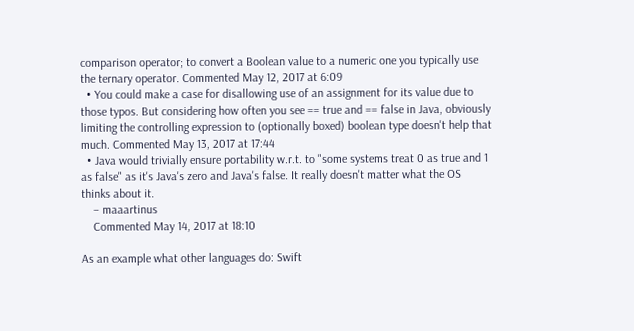comparison operator; to convert a Boolean value to a numeric one you typically use the ternary operator. Commented May 12, 2017 at 6:09
  • You could make a case for disallowing use of an assignment for its value due to those typos. But considering how often you see == true and == false in Java, obviously limiting the controlling expression to (optionally boxed) boolean type doesn't help that much. Commented May 13, 2017 at 17:44
  • Java would trivially ensure portability w.r.t. to "some systems treat 0 as true and 1 as false" as it's Java's zero and Java's false. It really doesn't matter what the OS thinks about it.
    – maaartinus
    Commented May 14, 2017 at 18:10

As an example what other languages do: Swift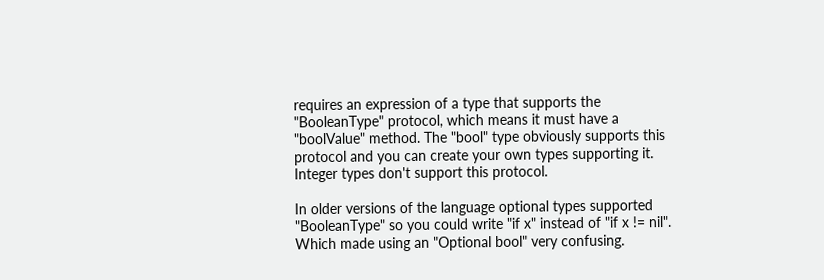requires an expression of a type that supports the "BooleanType" protocol, which means it must have a "boolValue" method. The "bool" type obviously supports this protocol and you can create your own types supporting it. Integer types don't support this protocol.

In older versions of the language optional types supported "BooleanType" so you could write "if x" instead of "if x != nil". Which made using an "Optional bool" very confusing.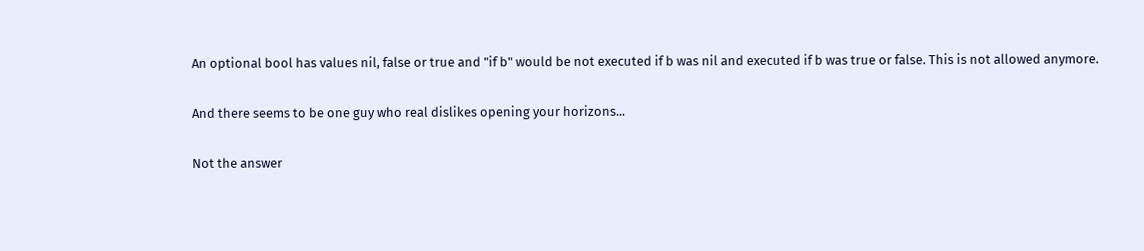An optional bool has values nil, false or true and "if b" would be not executed if b was nil and executed if b was true or false. This is not allowed anymore.

And there seems to be one guy who real dislikes opening your horizons...

Not the answer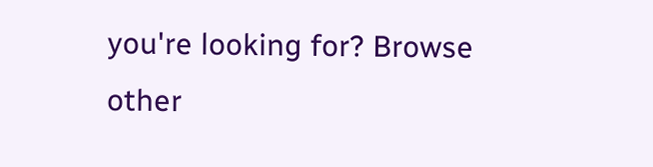you're looking for? Browse other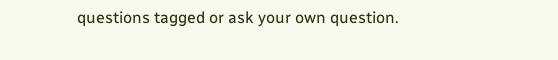questions tagged or ask your own question.